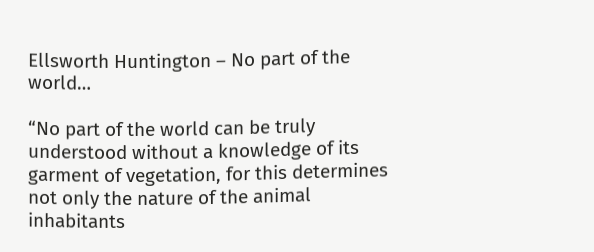Ellsworth Huntington – No part of the world…

“No part of the world can be truly understood without a knowledge of its garment of vegetation, for this determines not only the nature of the animal inhabitants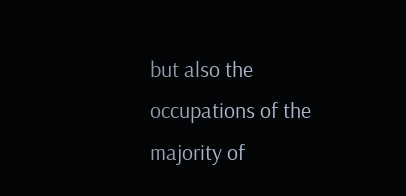but also the occupations of the majority of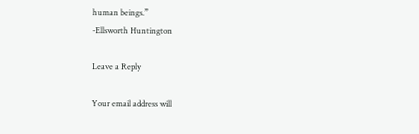human beings.”
-Ellsworth Huntington

Leave a Reply

Your email address will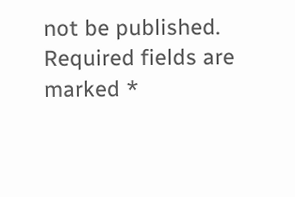not be published. Required fields are marked *